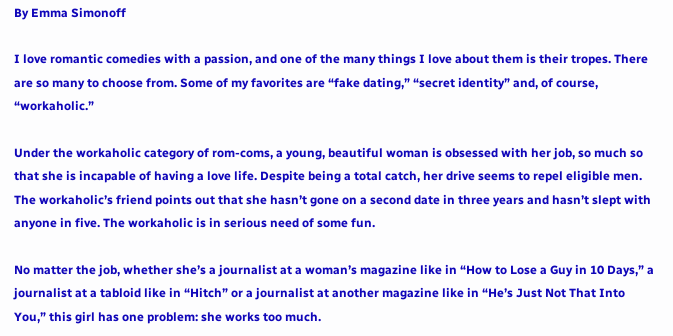By Emma Simonoff

I love romantic comedies with a passion, and one of the many things I love about them is their tropes. There are so many to choose from. Some of my favorites are “fake dating,” “secret identity” and, of course, “workaholic.”

Under the workaholic category of rom-coms, a young, beautiful woman is obsessed with her job, so much so that she is incapable of having a love life. Despite being a total catch, her drive seems to repel eligible men. The workaholic’s friend points out that she hasn’t gone on a second date in three years and hasn’t slept with anyone in five. The workaholic is in serious need of some fun.

No matter the job, whether she’s a journalist at a woman’s magazine like in “How to Lose a Guy in 10 Days,” a journalist at a tabloid like in “Hitch” or a journalist at another magazine like in “He’s Just Not That Into You,” this girl has one problem: she works too much.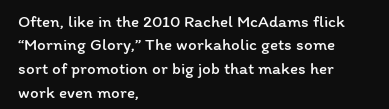Often, like in the 2010 Rachel McAdams flick “Morning Glory,” The workaholic gets some sort of promotion or big job that makes her work even more,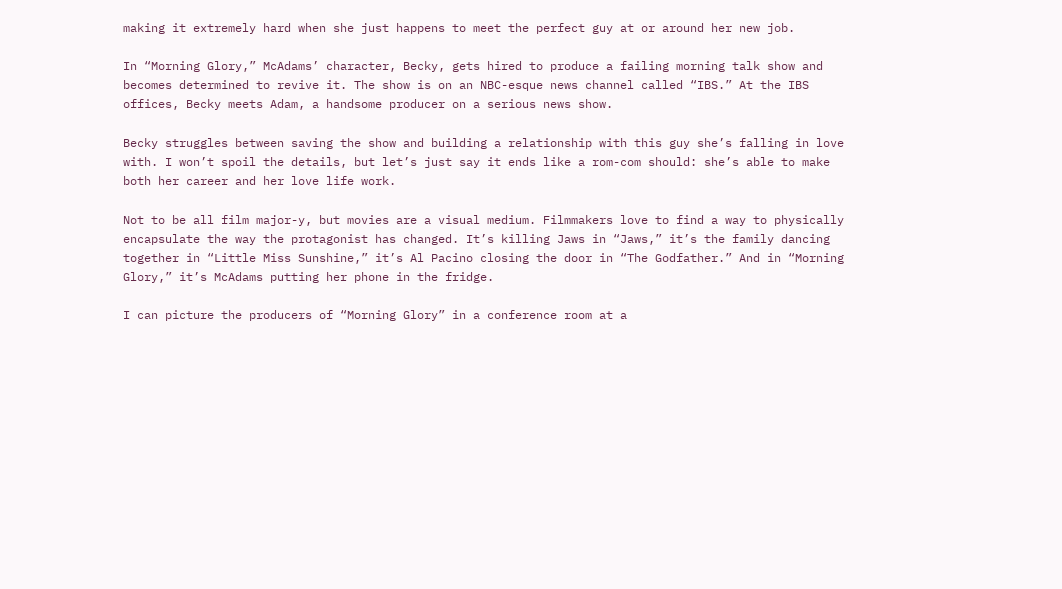making it extremely hard when she just happens to meet the perfect guy at or around her new job.

In “Morning Glory,” McAdams’ character, Becky, gets hired to produce a failing morning talk show and becomes determined to revive it. The show is on an NBC-esque news channel called “IBS.” At the IBS offices, Becky meets Adam, a handsome producer on a serious news show.

Becky struggles between saving the show and building a relationship with this guy she’s falling in love with. I won’t spoil the details, but let’s just say it ends like a rom-com should: she’s able to make both her career and her love life work.

Not to be all film major-y, but movies are a visual medium. Filmmakers love to find a way to physically encapsulate the way the protagonist has changed. It’s killing Jaws in “Jaws,” it’s the family dancing together in “Little Miss Sunshine,” it’s Al Pacino closing the door in “The Godfather.” And in “Morning Glory,” it’s McAdams putting her phone in the fridge.

I can picture the producers of “Morning Glory” in a conference room at a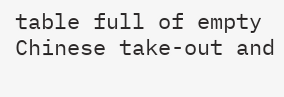table full of empty Chinese take-out and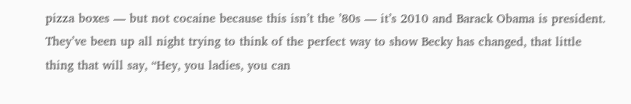pizza boxes — but not cocaine because this isn’t the ’80s — it’s 2010 and Barack Obama is president. They’ve been up all night trying to think of the perfect way to show Becky has changed, that little thing that will say, “Hey, you ladies, you can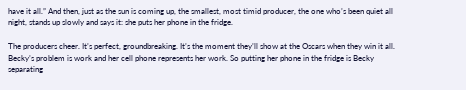have it all.” And then, just as the sun is coming up, the smallest, most timid producer, the one who’s been quiet all night, stands up slowly and says it: she puts her phone in the fridge.

The producers cheer. It’s perfect, groundbreaking. It’s the moment they’ll show at the Oscars when they win it all. Becky’s problem is work and her cell phone represents her work. So putting her phone in the fridge is Becky separating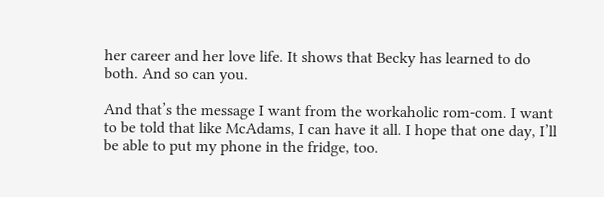her career and her love life. It shows that Becky has learned to do both. And so can you.

And that’s the message I want from the workaholic rom-com. I want to be told that like McAdams, I can have it all. I hope that one day, I’ll be able to put my phone in the fridge, too.